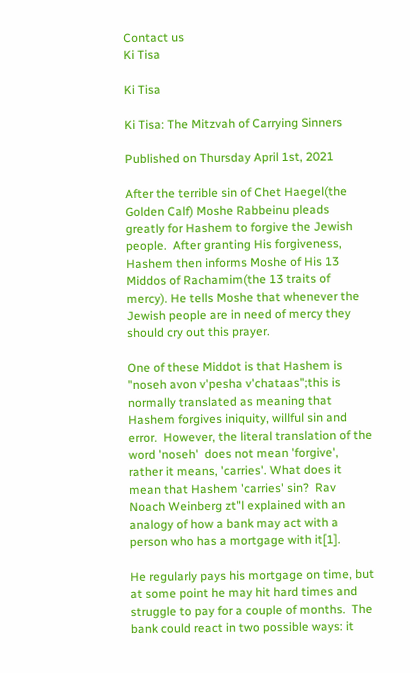Contact us
Ki Tisa

Ki Tisa

Ki Tisa: The Mitzvah of Carrying Sinners

Published on Thursday April 1st, 2021

After the terrible sin of Chet Haegel(the Golden Calf) Moshe Rabbeinu pleads greatly for Hashem to forgive the Jewish people.  After granting His forgiveness, Hashem then informs Moshe of His 13 Middos of Rachamim(the 13 traits of mercy). He tells Moshe that whenever the Jewish people are in need of mercy they should cry out this prayer.

One of these Middot is that Hashem is "noseh avon v'pesha v'chataas";this is normally translated as meaning that Hashem forgives iniquity, willful sin and error.  However, the literal translation of the word 'noseh'  does not mean 'forgive', rather it means, 'carries'. What does it mean that Hashem 'carries' sin?  Rav Noach Weinberg zt"l explained with an analogy of how a bank may act with a person who has a mortgage with it[1].

He regularly pays his mortgage on time, but at some point he may hit hard times and struggle to pay for a couple of months.  The bank could react in two possible ways: it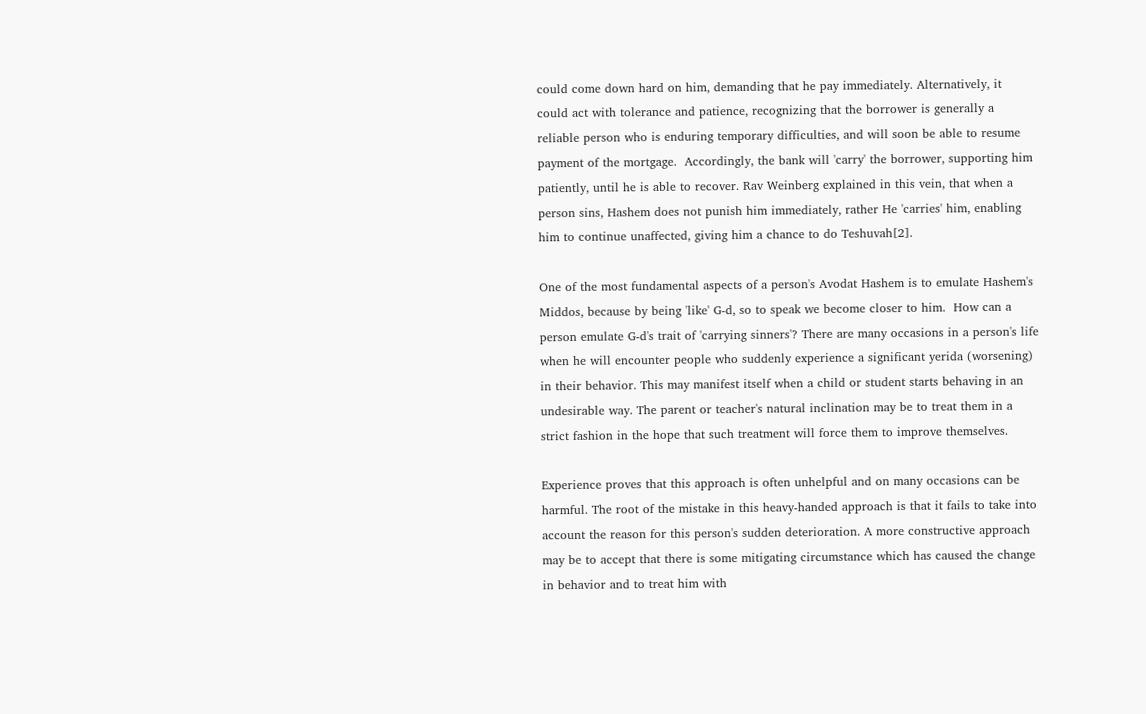could come down hard on him, demanding that he pay immediately. Alternatively, it could act with tolerance and patience, recognizing that the borrower is generally a reliable person who is enduring temporary difficulties, and will soon be able to resume payment of the mortgage.  Accordingly, the bank will 'carry' the borrower, supporting him patiently, until he is able to recover. Rav Weinberg explained in this vein, that when a person sins, Hashem does not punish him immediately, rather He 'carries' him, enabling him to continue unaffected, giving him a chance to do Teshuvah[2].

One of the most fundamental aspects of a person's Avodat Hashem is to emulate Hashem's Middos, because by being 'like' G-d, so to speak we become closer to him.  How can a person emulate G-d's trait of 'carrying sinners'? There are many occasions in a person's life when he will encounter people who suddenly experience a significant yerida (worsening) in their behavior. This may manifest itself when a child or student starts behaving in an undesirable way. The parent or teacher's natural inclination may be to treat them in a strict fashion in the hope that such treatment will force them to improve themselves.

Experience proves that this approach is often unhelpful and on many occasions can be harmful. The root of the mistake in this heavy-handed approach is that it fails to take into account the reason for this person's sudden deterioration. A more constructive approach may be to accept that there is some mitigating circumstance which has caused the change in behavior and to treat him with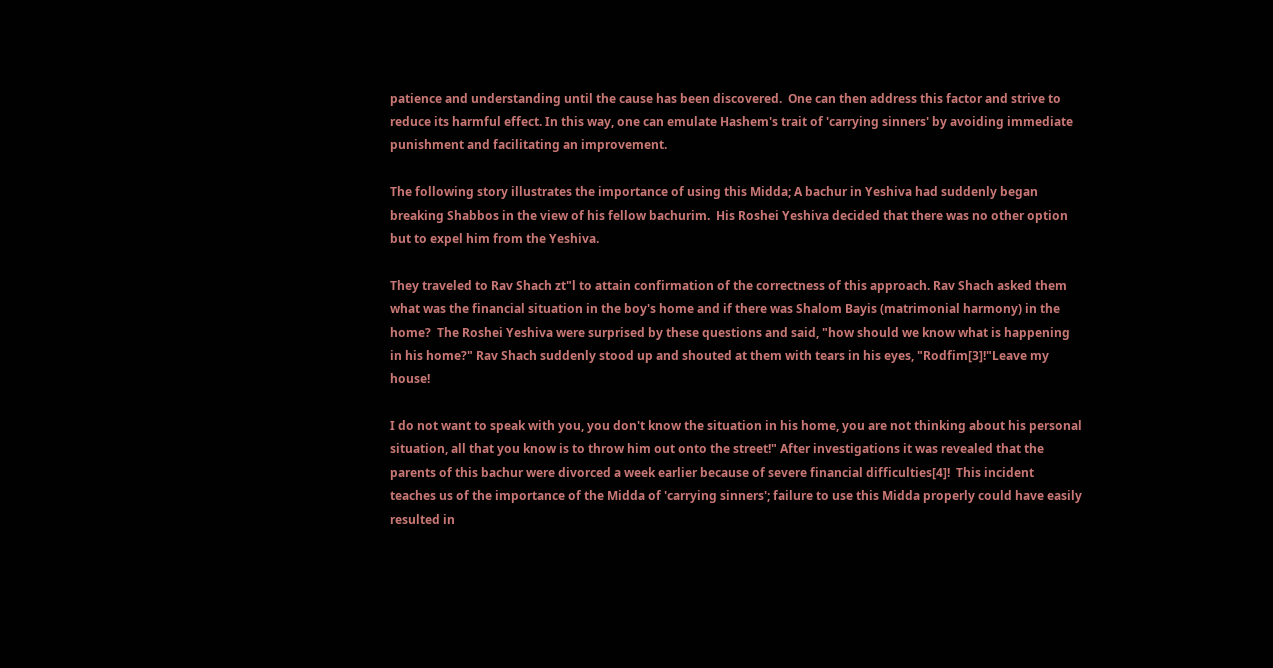patience and understanding until the cause has been discovered.  One can then address this factor and strive to reduce its harmful effect. In this way, one can emulate Hashem's trait of 'carrying sinners' by avoiding immediate punishment and facilitating an improvement.

The following story illustrates the importance of using this Midda; A bachur in Yeshiva had suddenly began breaking Shabbos in the view of his fellow bachurim.  His Roshei Yeshiva decided that there was no other option but to expel him from the Yeshiva.

They traveled to Rav Shach zt"l to attain confirmation of the correctness of this approach. Rav Shach asked them what was the financial situation in the boy's home and if there was Shalom Bayis (matrimonial harmony) in the home?  The Roshei Yeshiva were surprised by these questions and said, "how should we know what is happening in his home?" Rav Shach suddenly stood up and shouted at them with tears in his eyes, "Rodfim[3]!"Leave my house!

I do not want to speak with you, you don't know the situation in his home, you are not thinking about his personal situation, all that you know is to throw him out onto the street!" After investigations it was revealed that the parents of this bachur were divorced a week earlier because of severe financial difficulties[4]!  This incident teaches us of the importance of the Midda of 'carrying sinners'; failure to use this Midda properly could have easily resulted in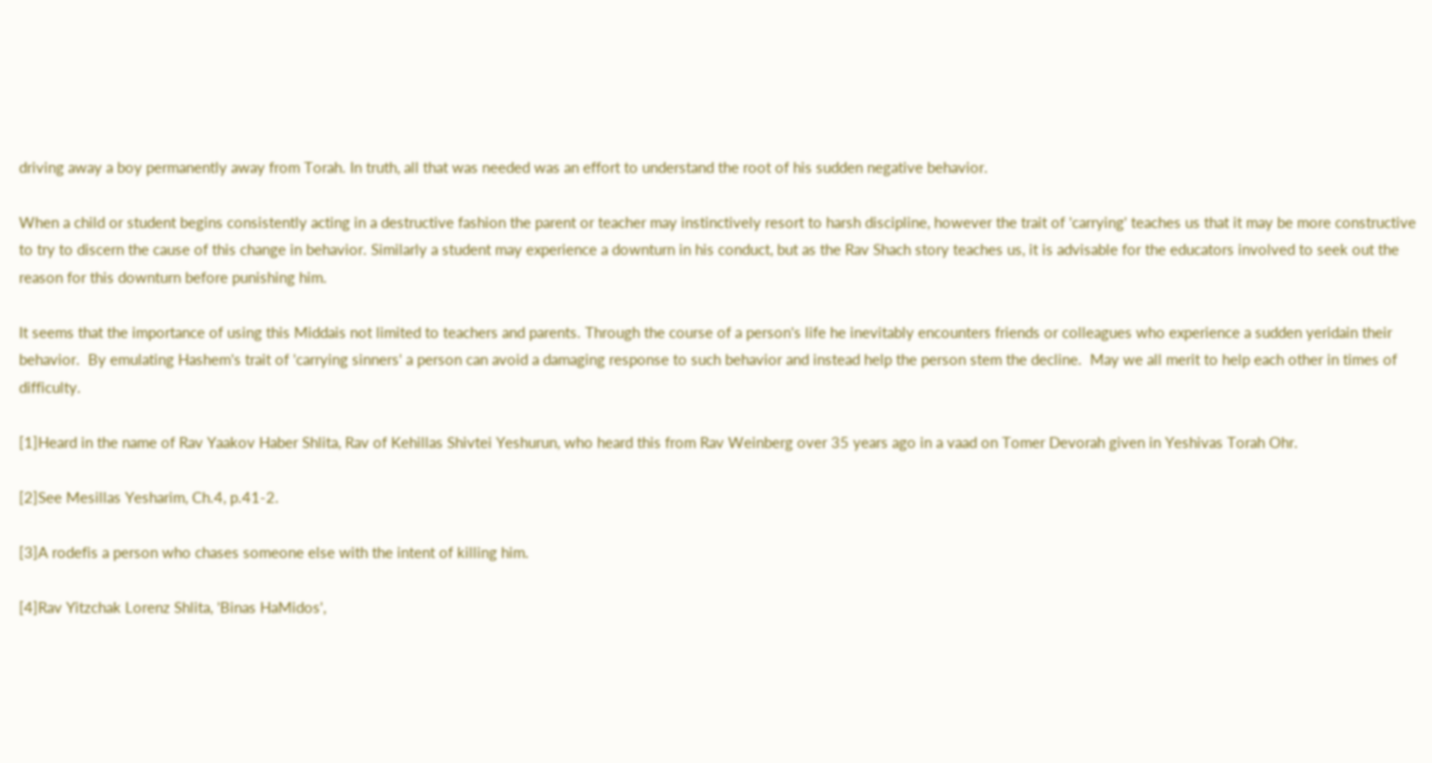driving away a boy permanently away from Torah. In truth, all that was needed was an effort to understand the root of his sudden negative behavior.

When a child or student begins consistently acting in a destructive fashion the parent or teacher may instinctively resort to harsh discipline, however the trait of 'carrying' teaches us that it may be more constructive to try to discern the cause of this change in behavior. Similarly a student may experience a downturn in his conduct, but as the Rav Shach story teaches us, it is advisable for the educators involved to seek out the reason for this downturn before punishing him.

It seems that the importance of using this Middais not limited to teachers and parents. Through the course of a person's life he inevitably encounters friends or colleagues who experience a sudden yeridain their behavior.  By emulating Hashem's trait of 'carrying sinners' a person can avoid a damaging response to such behavior and instead help the person stem the decline.  May we all merit to help each other in times of difficulty.

[1]Heard in the name of Rav Yaakov Haber Shlita, Rav of Kehillas Shivtei Yeshurun, who heard this from Rav Weinberg over 35 years ago in a vaad on Tomer Devorah given in Yeshivas Torah Ohr.

[2]See Mesillas Yesharim, Ch.4, p.41-2.

[3]A rodefis a person who chases someone else with the intent of killing him.

[4]Rav Yitzchak Lorenz Shlita, 'Binas HaMidos',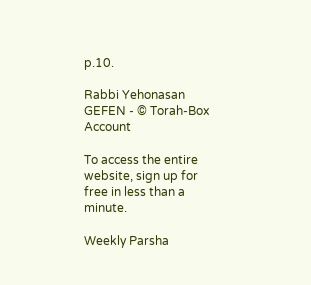p.10.

Rabbi Yehonasan GEFEN - © Torah-Box Account

To access the entire website, sign up for free in less than a minute.

Weekly Parsha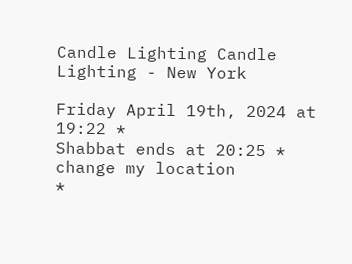Candle Lighting Candle Lighting - New York

Friday April 19th, 2024 at 19:22 *
Shabbat ends at 20:25 *
change my location
*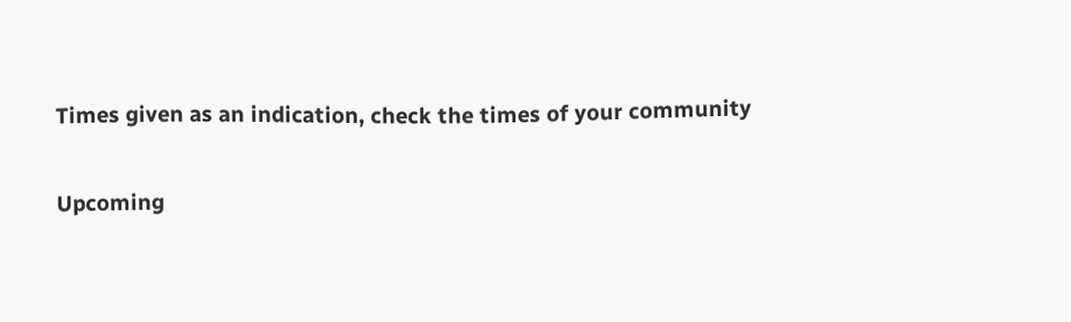Times given as an indication, check the times of your community

Upcoming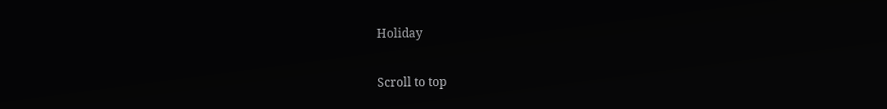Holiday

Scroll to top